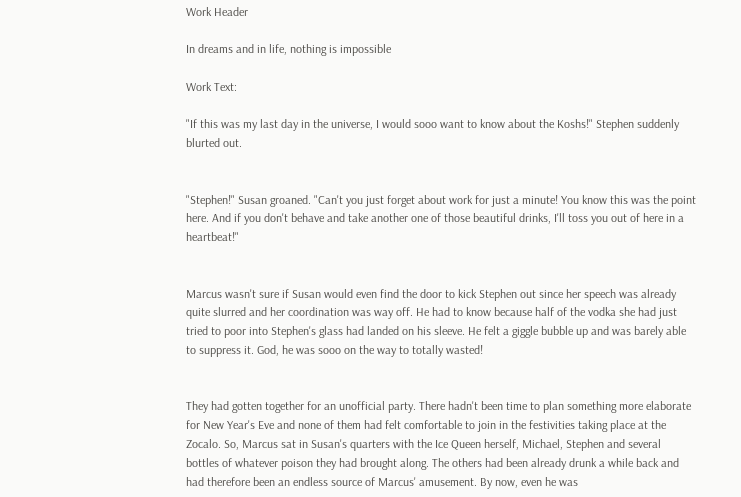Work Header

In dreams and in life, nothing is impossible

Work Text:

"If this was my last day in the universe, I would sooo want to know about the Koshs!" Stephen suddenly blurted out.


"Stephen!" Susan groaned. "Can't you just forget about work for just a minute! You know this was the point here. And if you don't behave and take another one of those beautiful drinks, I'll toss you out of here in a heartbeat!"


Marcus wasn't sure if Susan would even find the door to kick Stephen out since her speech was already quite slurred and her coordination was way off. He had to know because half of the vodka she had just tried to poor into Stephen's glass had landed on his sleeve. He felt a giggle bubble up and was barely able to suppress it. God, he was sooo on the way to totally wasted!


They had gotten together for an unofficial party. There hadn't been time to plan something more elaborate for New Year's Eve and none of them had felt comfortable to join in the festivities taking place at the Zocalo. So, Marcus sat in Susan's quarters with the Ice Queen herself, Michael, Stephen and several bottles of whatever poison they had brought along. The others had been already drunk a while back and had therefore been an endless source of Marcus' amusement. By now, even he was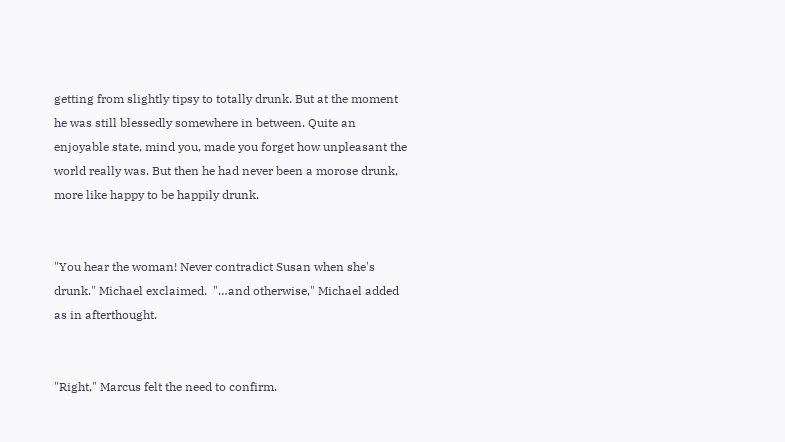getting from slightly tipsy to totally drunk. But at the moment he was still blessedly somewhere in between. Quite an enjoyable state, mind you, made you forget how unpleasant the world really was. But then he had never been a morose drunk, more like happy to be happily drunk.


"You hear the woman! Never contradict Susan when she's drunk." Michael exclaimed.  "…and otherwise," Michael added as in afterthought.


"Right," Marcus felt the need to confirm.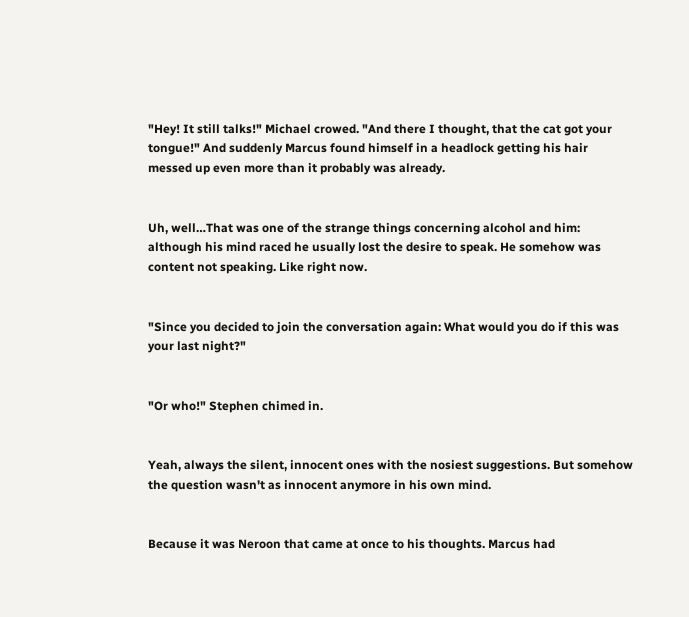"Hey! It still talks!" Michael crowed. "And there I thought, that the cat got your tongue!" And suddenly Marcus found himself in a headlock getting his hair messed up even more than it probably was already.


Uh, well…That was one of the strange things concerning alcohol and him: although his mind raced he usually lost the desire to speak. He somehow was content not speaking. Like right now.


"Since you decided to join the conversation again: What would you do if this was your last night?"


"Or who!" Stephen chimed in.


Yeah, always the silent, innocent ones with the nosiest suggestions. But somehow the question wasn't as innocent anymore in his own mind.


Because it was Neroon that came at once to his thoughts. Marcus had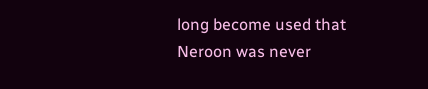long become used that Neroon was never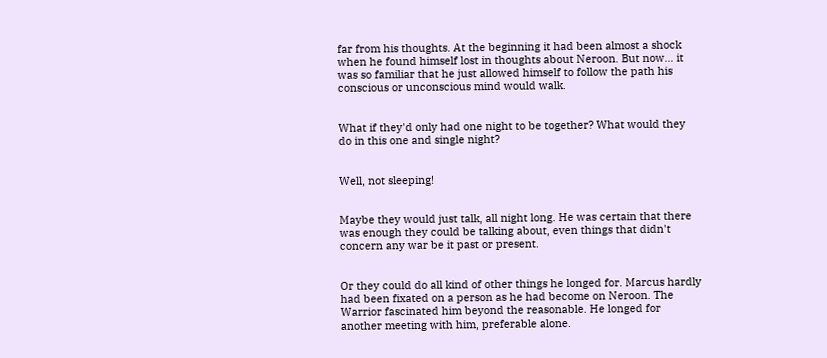far from his thoughts. At the beginning it had been almost a shock when he found himself lost in thoughts about Neroon. But now… it was so familiar that he just allowed himself to follow the path his conscious or unconscious mind would walk.


What if they'd only had one night to be together? What would they do in this one and single night?


Well, not sleeping!


Maybe they would just talk, all night long. He was certain that there was enough they could be talking about, even things that didn't concern any war be it past or present.


Or they could do all kind of other things he longed for. Marcus hardly had been fixated on a person as he had become on Neroon. The Warrior fascinated him beyond the reasonable. He longed for another meeting with him, preferable alone.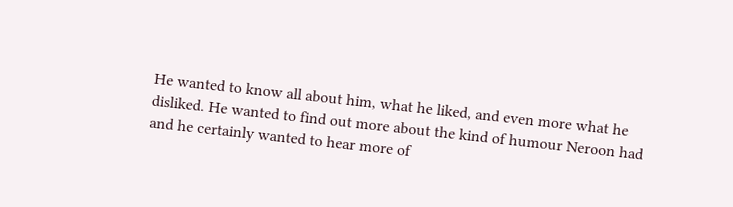He wanted to know all about him, what he liked, and even more what he disliked. He wanted to find out more about the kind of humour Neroon had and he certainly wanted to hear more of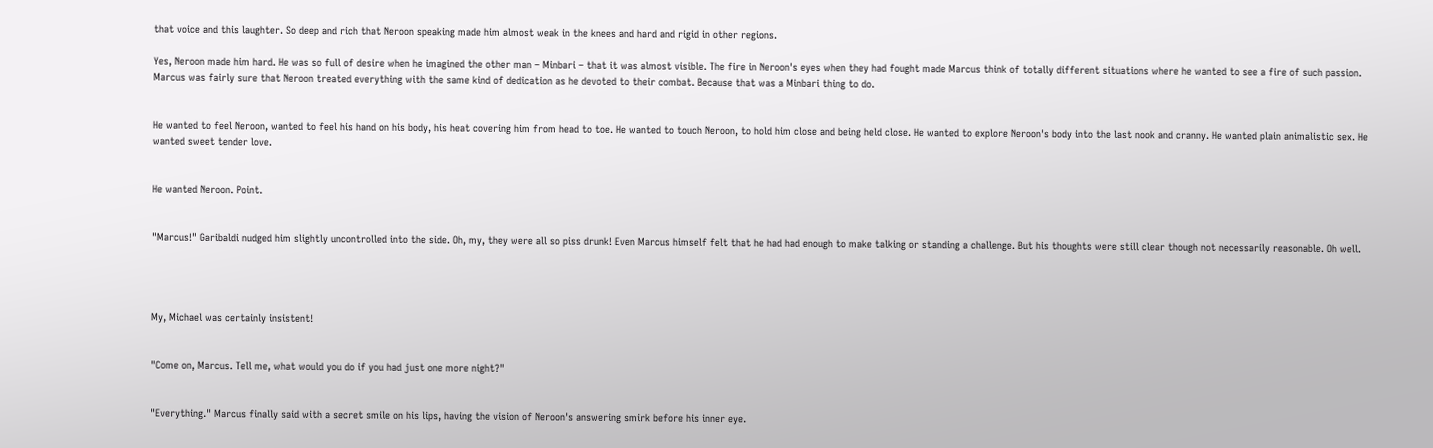that voice and this laughter. So deep and rich that Neroon speaking made him almost weak in the knees and hard and rigid in other regions.

Yes, Neroon made him hard. He was so full of desire when he imagined the other man – Minbari – that it was almost visible. The fire in Neroon's eyes when they had fought made Marcus think of totally different situations where he wanted to see a fire of such passion. Marcus was fairly sure that Neroon treated everything with the same kind of dedication as he devoted to their combat. Because that was a Minbari thing to do.


He wanted to feel Neroon, wanted to feel his hand on his body, his heat covering him from head to toe. He wanted to touch Neroon, to hold him close and being held close. He wanted to explore Neroon's body into the last nook and cranny. He wanted plain animalistic sex. He wanted sweet tender love.


He wanted Neroon. Point.


"Marcus!" Garibaldi nudged him slightly uncontrolled into the side. Oh, my, they were all so piss drunk! Even Marcus himself felt that he had had enough to make talking or standing a challenge. But his thoughts were still clear though not necessarily reasonable. Oh well.




My, Michael was certainly insistent!


"Come on, Marcus. Tell me, what would you do if you had just one more night?"


"Everything." Marcus finally said with a secret smile on his lips, having the vision of Neroon's answering smirk before his inner eye.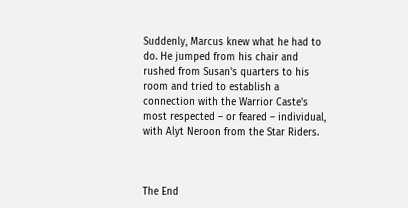Suddenly, Marcus knew what he had to do. He jumped from his chair and rushed from Susan's quarters to his room and tried to establish a connection with the Warrior Caste's most respected – or feared – individual, with Alyt Neroon from the Star Riders.



The End